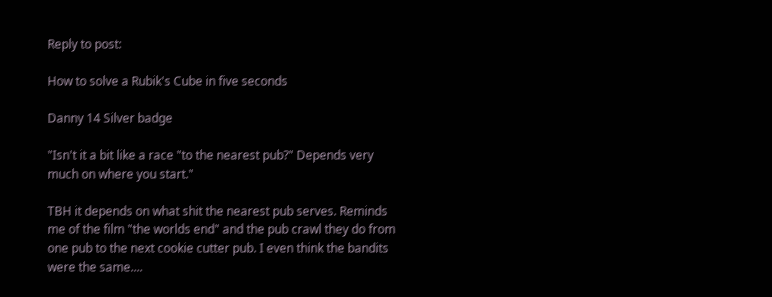Reply to post:

How to solve a Rubik's Cube in five seconds

Danny 14 Silver badge

"Isn't it a bit like a race "to the nearest pub?" Depends very much on where you start."

TBH it depends on what shit the nearest pub serves. Reminds me of the film "the worlds end" and the pub crawl they do from one pub to the next cookie cutter pub. I even think the bandits were the same....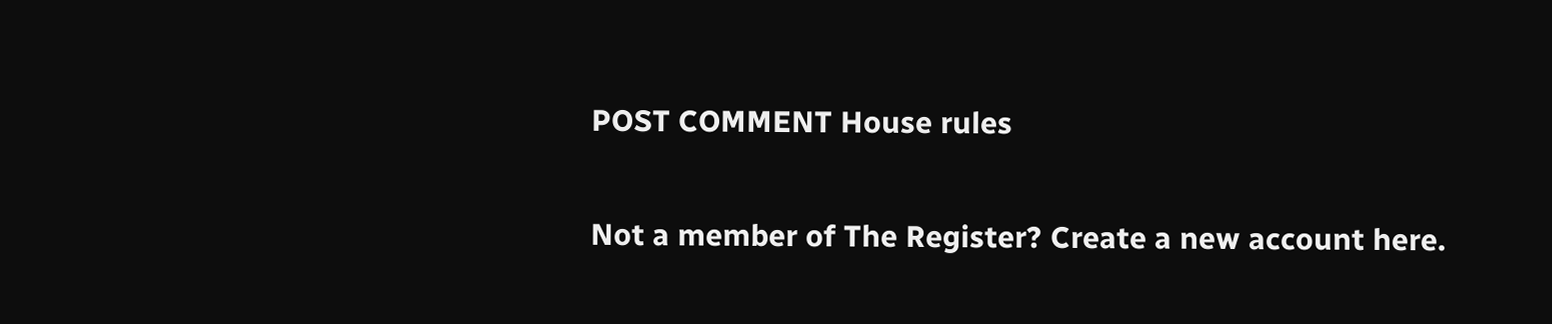POST COMMENT House rules

Not a member of The Register? Create a new account here.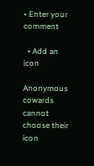• Enter your comment

  • Add an icon

Anonymous cowards cannot choose their icon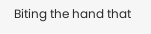Biting the hand that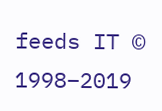feeds IT © 1998–2019